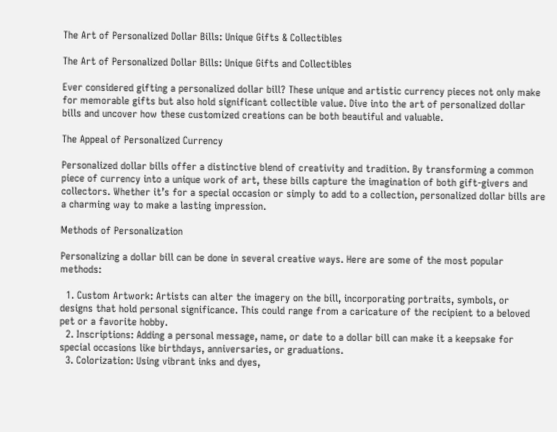The Art of Personalized Dollar Bills: Unique Gifts & Collectibles

The Art of Personalized Dollar Bills: Unique Gifts and Collectibles

Ever considered gifting a personalized dollar bill? These unique and artistic currency pieces not only make for memorable gifts but also hold significant collectible value. Dive into the art of personalized dollar bills and uncover how these customized creations can be both beautiful and valuable.

The Appeal of Personalized Currency

Personalized dollar bills offer a distinctive blend of creativity and tradition. By transforming a common piece of currency into a unique work of art, these bills capture the imagination of both gift-givers and collectors. Whether it’s for a special occasion or simply to add to a collection, personalized dollar bills are a charming way to make a lasting impression.

Methods of Personalization

Personalizing a dollar bill can be done in several creative ways. Here are some of the most popular methods:

  1. Custom Artwork: Artists can alter the imagery on the bill, incorporating portraits, symbols, or designs that hold personal significance. This could range from a caricature of the recipient to a beloved pet or a favorite hobby.
  2. Inscriptions: Adding a personal message, name, or date to a dollar bill can make it a keepsake for special occasions like birthdays, anniversaries, or graduations.
  3. Colorization: Using vibrant inks and dyes,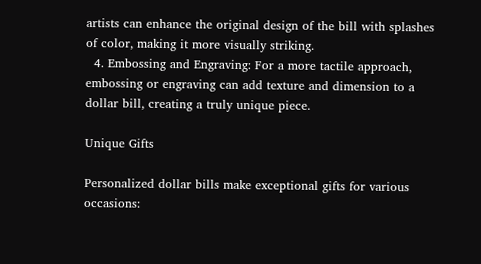artists can enhance the original design of the bill with splashes of color, making it more visually striking.
  4. Embossing and Engraving: For a more tactile approach, embossing or engraving can add texture and dimension to a dollar bill, creating a truly unique piece.

Unique Gifts

Personalized dollar bills make exceptional gifts for various occasions: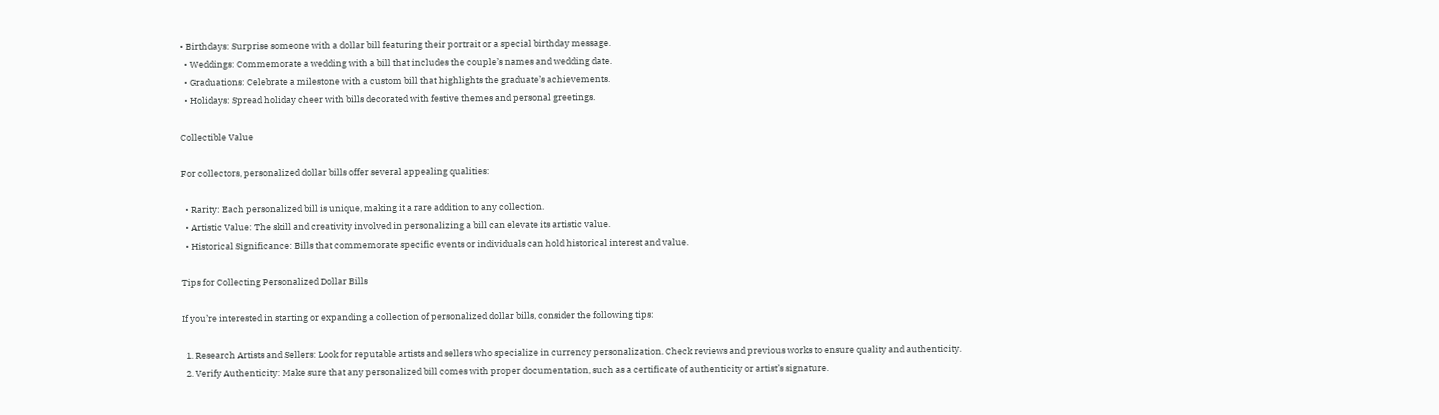• Birthdays: Surprise someone with a dollar bill featuring their portrait or a special birthday message.
  • Weddings: Commemorate a wedding with a bill that includes the couple’s names and wedding date.
  • Graduations: Celebrate a milestone with a custom bill that highlights the graduate’s achievements.
  • Holidays: Spread holiday cheer with bills decorated with festive themes and personal greetings.

Collectible Value

For collectors, personalized dollar bills offer several appealing qualities:

  • Rarity: Each personalized bill is unique, making it a rare addition to any collection.
  • Artistic Value: The skill and creativity involved in personalizing a bill can elevate its artistic value.
  • Historical Significance: Bills that commemorate specific events or individuals can hold historical interest and value.

Tips for Collecting Personalized Dollar Bills

If you’re interested in starting or expanding a collection of personalized dollar bills, consider the following tips:

  1. Research Artists and Sellers: Look for reputable artists and sellers who specialize in currency personalization. Check reviews and previous works to ensure quality and authenticity.
  2. Verify Authenticity: Make sure that any personalized bill comes with proper documentation, such as a certificate of authenticity or artist’s signature.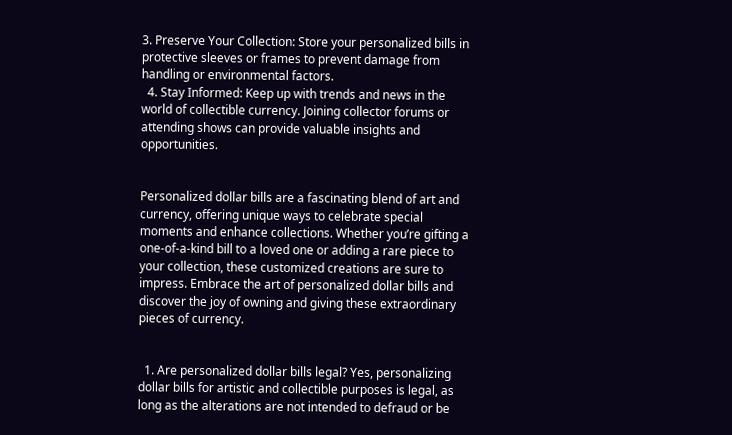3. Preserve Your Collection: Store your personalized bills in protective sleeves or frames to prevent damage from handling or environmental factors.
  4. Stay Informed: Keep up with trends and news in the world of collectible currency. Joining collector forums or attending shows can provide valuable insights and opportunities.


Personalized dollar bills are a fascinating blend of art and currency, offering unique ways to celebrate special moments and enhance collections. Whether you’re gifting a one-of-a-kind bill to a loved one or adding a rare piece to your collection, these customized creations are sure to impress. Embrace the art of personalized dollar bills and discover the joy of owning and giving these extraordinary pieces of currency.


  1. Are personalized dollar bills legal? Yes, personalizing dollar bills for artistic and collectible purposes is legal, as long as the alterations are not intended to defraud or be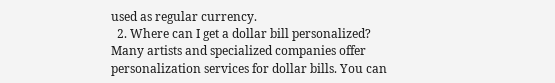used as regular currency.
  2. Where can I get a dollar bill personalized? Many artists and specialized companies offer personalization services for dollar bills. You can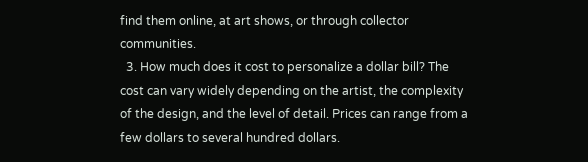find them online, at art shows, or through collector communities.
  3. How much does it cost to personalize a dollar bill? The cost can vary widely depending on the artist, the complexity of the design, and the level of detail. Prices can range from a few dollars to several hundred dollars.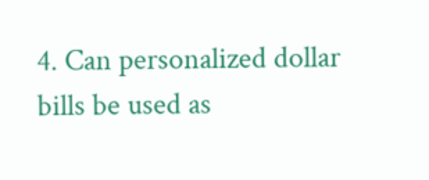4. Can personalized dollar bills be used as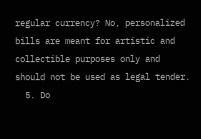regular currency? No, personalized bills are meant for artistic and collectible purposes only and should not be used as legal tender.
  5. Do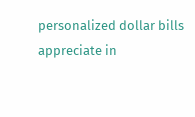personalized dollar bills appreciate in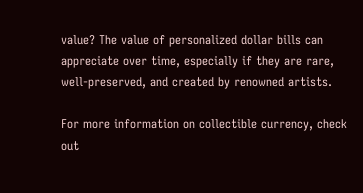value? The value of personalized dollar bills can appreciate over time, especially if they are rare, well-preserved, and created by renowned artists.

For more information on collectible currency, check out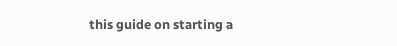this guide on starting a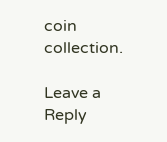coin collection.

Leave a Reply